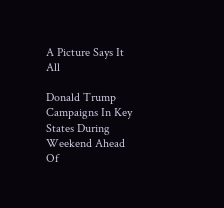A Picture Says It All

Donald Trump Campaigns In Key States During Weekend Ahead Of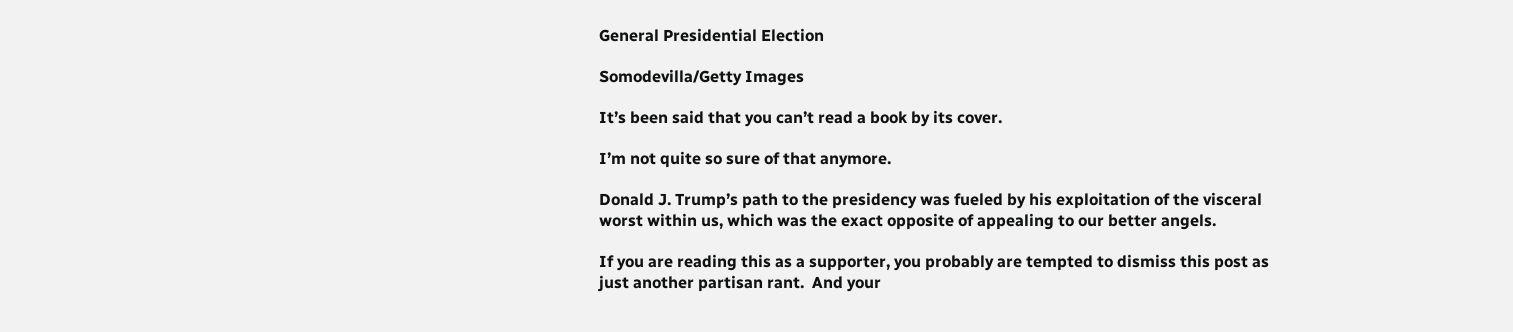General Presidential Election

Somodevilla/Getty Images

It’s been said that you can’t read a book by its cover.

I’m not quite so sure of that anymore.

Donald J. Trump’s path to the presidency was fueled by his exploitation of the visceral worst within us, which was the exact opposite of appealing to our better angels.

If you are reading this as a supporter, you probably are tempted to dismiss this post as just another partisan rant.  And your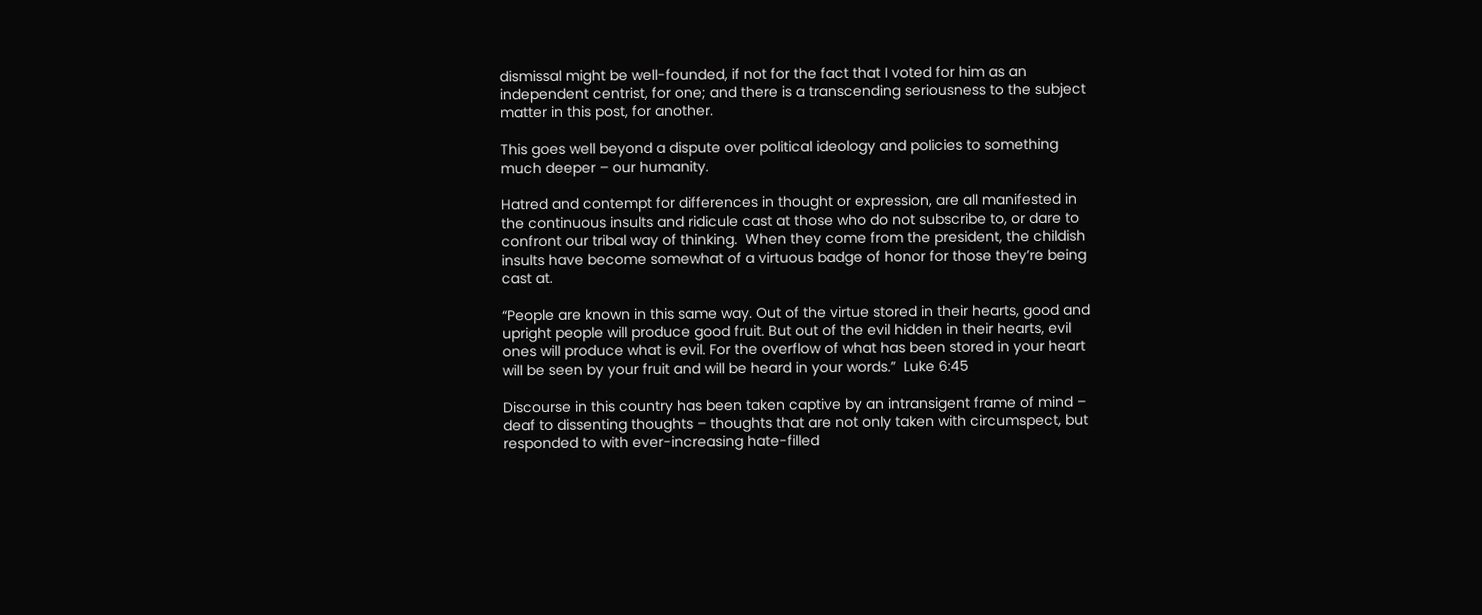dismissal might be well-founded, if not for the fact that I voted for him as an independent centrist, for one; and there is a transcending seriousness to the subject matter in this post, for another.

This goes well beyond a dispute over political ideology and policies to something much deeper – our humanity.

Hatred and contempt for differences in thought or expression, are all manifested in the continuous insults and ridicule cast at those who do not subscribe to, or dare to confront our tribal way of thinking.  When they come from the president, the childish insults have become somewhat of a virtuous badge of honor for those they’re being cast at.

“People are known in this same way. Out of the virtue stored in their hearts, good and upright people will produce good fruit. But out of the evil hidden in their hearts, evil ones will produce what is evil. For the overflow of what has been stored in your heart will be seen by your fruit and will be heard in your words.”  Luke 6:45

Discourse in this country has been taken captive by an intransigent frame of mind – deaf to dissenting thoughts – thoughts that are not only taken with circumspect, but responded to with ever-increasing hate-filled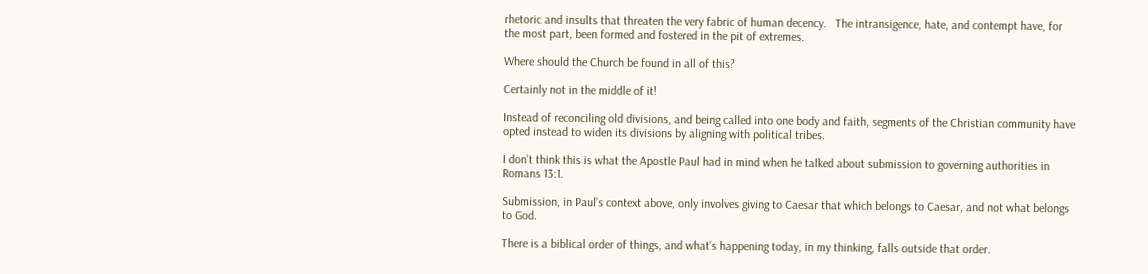rhetoric and insults that threaten the very fabric of human decency.   The intransigence, hate, and contempt have, for the most part, been formed and fostered in the pit of extremes.

Where should the Church be found in all of this?

Certainly not in the middle of it!

Instead of reconciling old divisions, and being called into one body and faith, segments of the Christian community have opted instead to widen its divisions by aligning with political tribes.

I don’t think this is what the Apostle Paul had in mind when he talked about submission to governing authorities in Romans 13:1.

Submission, in Paul’s context above, only involves giving to Caesar that which belongs to Caesar, and not what belongs to God.

There is a biblical order of things, and what’s happening today, in my thinking, falls outside that order.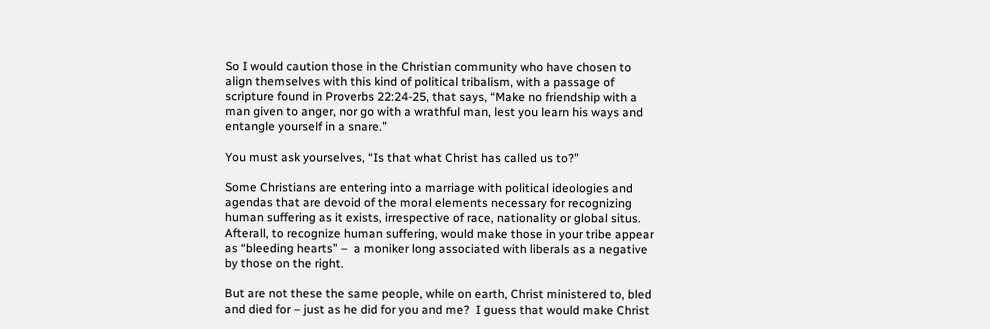So I would caution those in the Christian community who have chosen to align themselves with this kind of political tribalism, with a passage of  scripture found in Proverbs 22:24-25, that says, “Make no friendship with a man given to anger, nor go with a wrathful man, lest you learn his ways and entangle yourself in a snare.”

You must ask yourselves, “Is that what Christ has called us to?”

Some Christians are entering into a marriage with political ideologies and agendas that are devoid of the moral elements necessary for recognizing human suffering as it exists, irrespective of race, nationality or global situs.  Afterall, to recognize human suffering, would make those in your tribe appear as “bleeding hearts” –  a moniker long associated with liberals as a negative by those on the right.

But are not these the same people, while on earth, Christ ministered to, bled and died for – just as he did for you and me?  I guess that would make Christ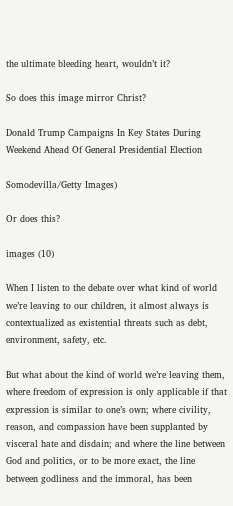the ultimate bleeding heart, wouldn’t it?

So does this image mirror Christ?

Donald Trump Campaigns In Key States During Weekend Ahead Of General Presidential Election

Somodevilla/Getty Images)

Or does this?

images (10)

When I listen to the debate over what kind of world we’re leaving to our children, it almost always is contextualized as existential threats such as debt, environment, safety, etc.

But what about the kind of world we’re leaving them, where freedom of expression is only applicable if that expression is similar to one’s own; where civility, reason, and compassion have been supplanted by visceral hate and disdain; and where the line between God and politics, or to be more exact, the line between godliness and the immoral, has been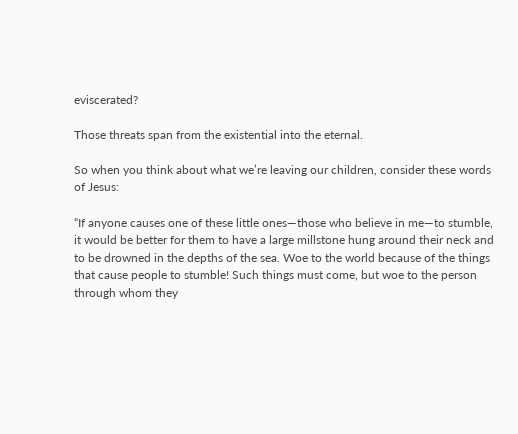eviscerated?

Those threats span from the existential into the eternal.

So when you think about what we’re leaving our children, consider these words of Jesus:

“If anyone causes one of these little ones—those who believe in me—to stumble, it would be better for them to have a large millstone hung around their neck and to be drowned in the depths of the sea. Woe to the world because of the things that cause people to stumble! Such things must come, but woe to the person through whom they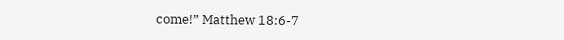come!” Matthew 18:6-7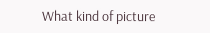What kind of picture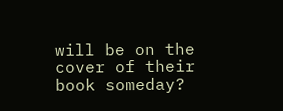will be on the cover of their book someday?